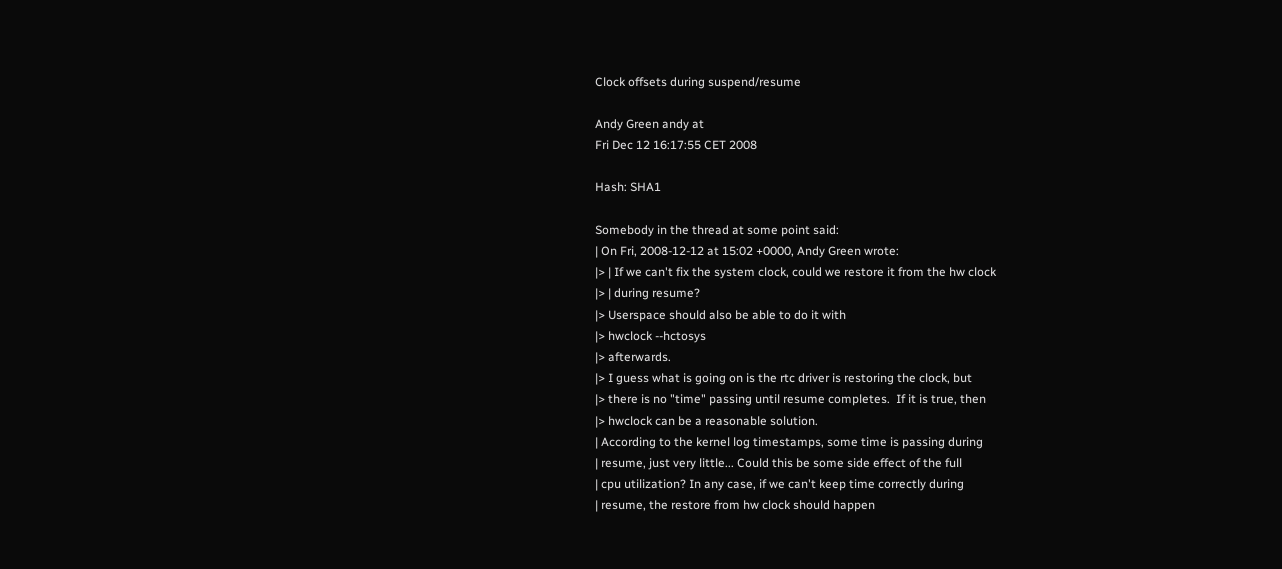Clock offsets during suspend/resume

Andy Green andy at
Fri Dec 12 16:17:55 CET 2008

Hash: SHA1

Somebody in the thread at some point said:
| On Fri, 2008-12-12 at 15:02 +0000, Andy Green wrote:
|> | If we can't fix the system clock, could we restore it from the hw clock
|> | during resume?
|> Userspace should also be able to do it with
|> hwclock --hctosys
|> afterwards.
|> I guess what is going on is the rtc driver is restoring the clock, but
|> there is no "time" passing until resume completes.  If it is true, then
|> hwclock can be a reasonable solution.
| According to the kernel log timestamps, some time is passing during
| resume, just very little... Could this be some side effect of the full
| cpu utilization? In any case, if we can't keep time correctly during
| resume, the restore from hw clock should happen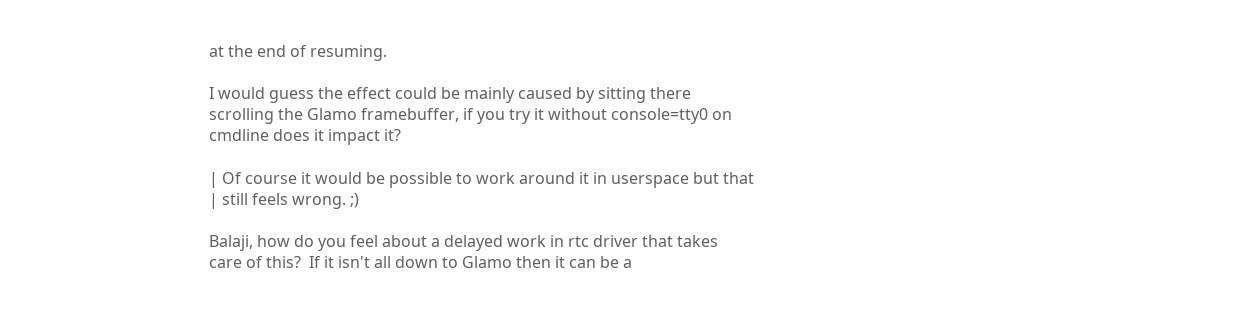at the end of resuming.

I would guess the effect could be mainly caused by sitting there
scrolling the Glamo framebuffer, if you try it without console=tty0 on
cmdline does it impact it?

| Of course it would be possible to work around it in userspace but that
| still feels wrong. ;)

Balaji, how do you feel about a delayed work in rtc driver that takes
care of this?  If it isn't all down to Glamo then it can be a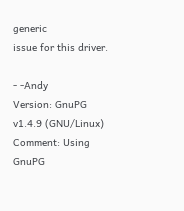generic
issue for this driver.

- -Andy
Version: GnuPG v1.4.9 (GNU/Linux)
Comment: Using GnuPG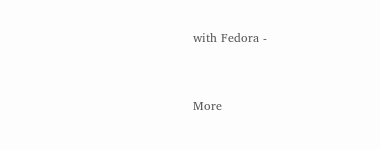with Fedora -


More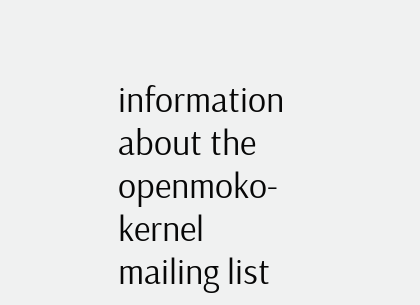information about the openmoko-kernel mailing list